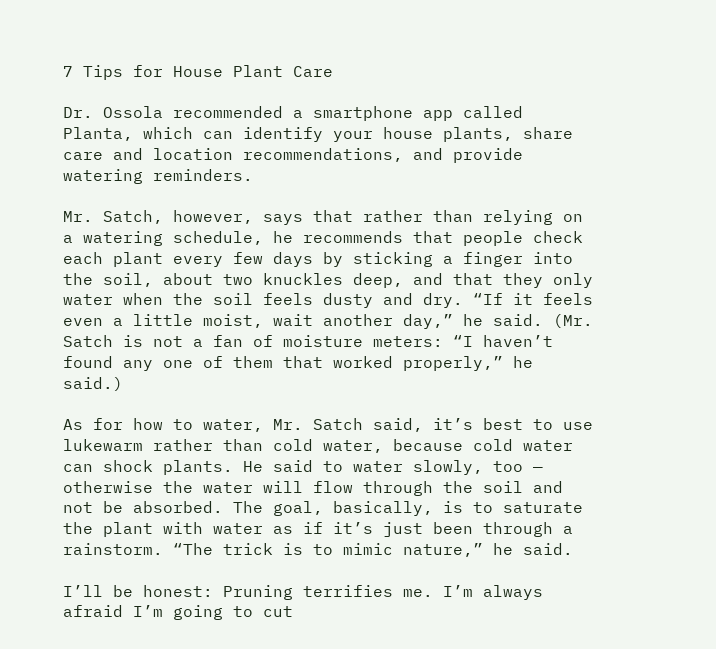7 Tips for House Plant Care

Dr. Ossola recommended a smartphone app called Planta, which can identify your house plants, share care and location recommendations, and provide watering reminders.

Mr. Satch, however, says that rather than relying on a watering schedule, he recommends that people check each plant every few days by sticking a finger into the soil, about two knuckles deep, and that they only water when the soil feels dusty and dry. “If it feels even a little moist, wait another day,” he said. (Mr. Satch is not a fan of moisture meters: “I haven’t found any one of them that worked properly,” he said.)

As for how to water, Mr. Satch said, it’s best to use lukewarm rather than cold water, because cold water can shock plants. He said to water slowly, too — otherwise the water will flow through the soil and not be absorbed. The goal, basically, is to saturate the plant with water as if it’s just been through a rainstorm. “The trick is to mimic nature,” he said.

I’ll be honest: Pruning terrifies me. I’m always afraid I’m going to cut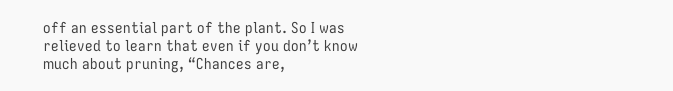off an essential part of the plant. So I was relieved to learn that even if you don’t know much about pruning, “Chances are,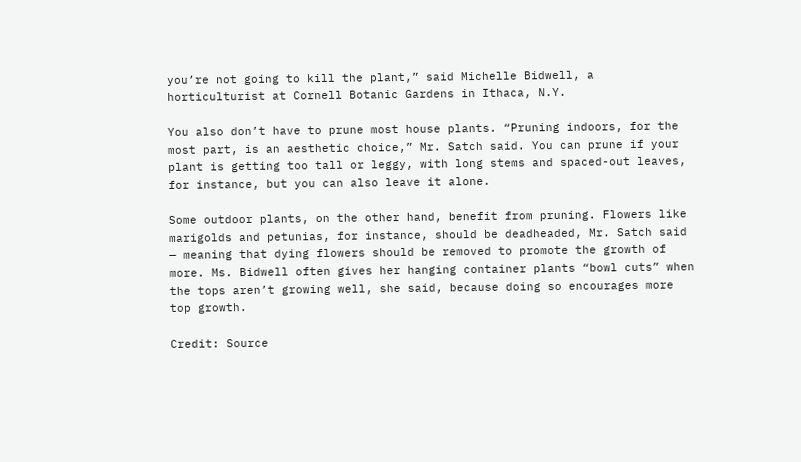you’re not going to kill the plant,” said Michelle Bidwell, a horticulturist at Cornell Botanic Gardens in Ithaca, N.Y.

You also don’t have to prune most house plants. “Pruning indoors, for the most part, is an aesthetic choice,” Mr. Satch said. You can prune if your plant is getting too tall or leggy, with long stems and spaced-out leaves, for instance, but you can also leave it alone.

Some outdoor plants, on the other hand, benefit from pruning. Flowers like marigolds and petunias, for instance, should be deadheaded, Mr. Satch said — meaning that dying flowers should be removed to promote the growth of more. Ms. Bidwell often gives her hanging container plants “bowl cuts” when the tops aren’t growing well, she said, because doing so encourages more top growth.

Credit: Source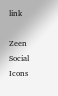link

Zeen Social Icons